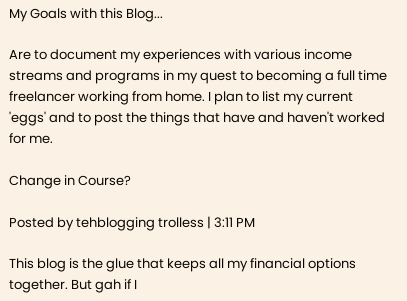My Goals with this Blog...

Are to document my experiences with various income streams and programs in my quest to becoming a full time freelancer working from home. I plan to list my current 'eggs' and to post the things that have and haven't worked for me.

Change in Course?

Posted by tehblogging trolless | 3:11 PM

This blog is the glue that keeps all my financial options together. But gah if I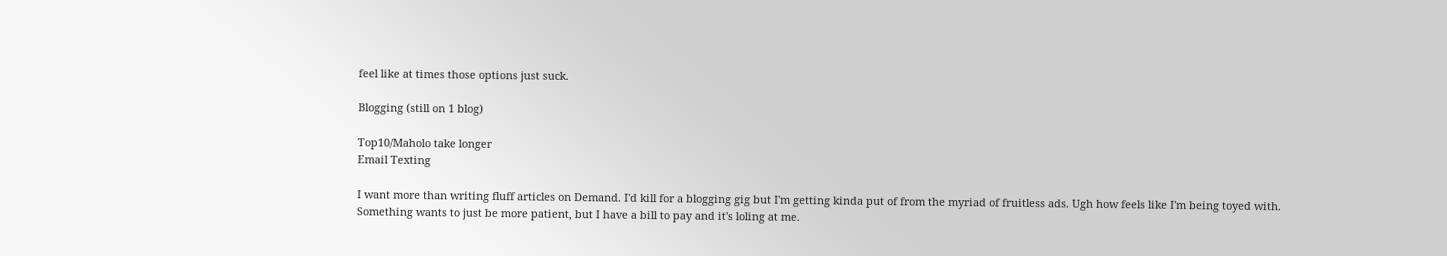feel like at times those options just suck.

Blogging (still on 1 blog)

Top10/Maholo take longer
Email Texting

I want more than writing fluff articles on Demand. I'd kill for a blogging gig but I'm getting kinda put of from the myriad of fruitless ads. Ugh how feels like I'm being toyed with. Something wants to just be more patient, but I have a bill to pay and it's loling at me.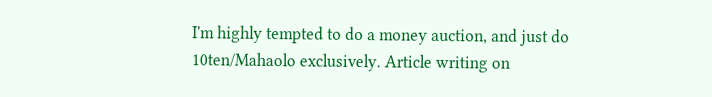I'm highly tempted to do a money auction, and just do 10ten/Mahaolo exclusively. Article writing on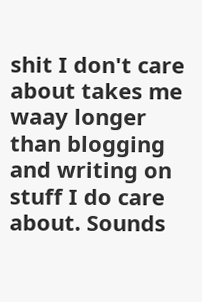shit I don't care about takes me waay longer than blogging and writing on stuff I do care about. Sounds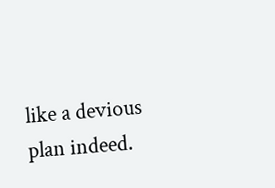like a devious plan indeed.